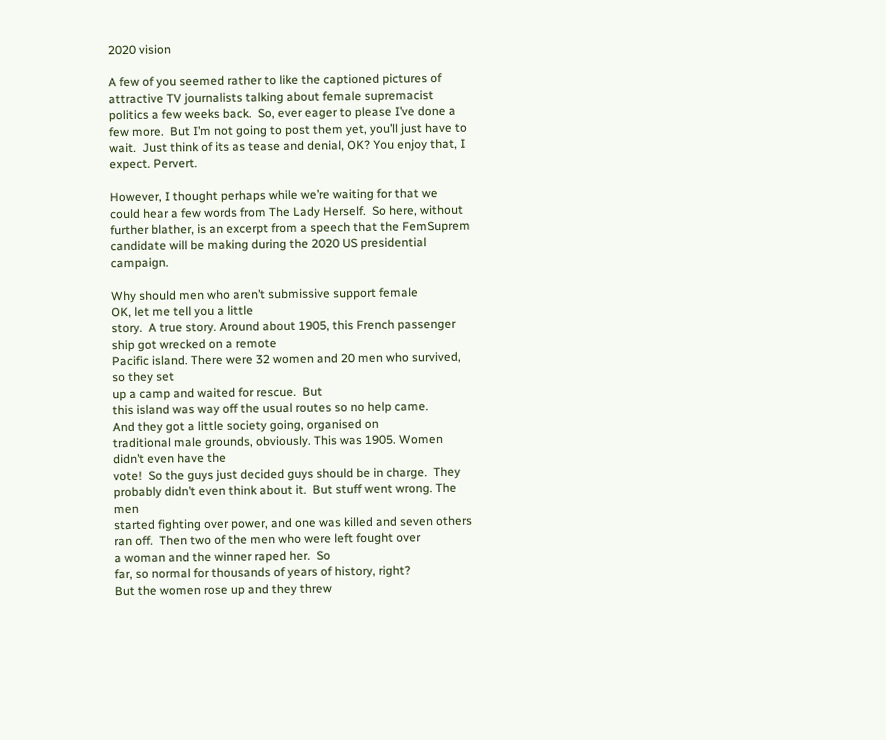2020 vision

A few of you seemed rather to like the captioned pictures of attractive TV journalists talking about female supremacist politics a few weeks back.  So, ever eager to please I’ve done a few more.  But I’m not going to post them yet, you’ll just have to wait.  Just think of its as tease and denial, OK? You enjoy that, I expect. Pervert.

However, I thought perhaps while we’re waiting for that we could hear a few words from The Lady Herself.  So here, without further blather, is an excerpt from a speech that the FemSuprem candidate will be making during the 2020 US presidential campaign.

Why should men who aren’t submissive support female
OK, let me tell you a little
story.  A true story. Around about 1905, this French passenger ship got wrecked on a remote
Pacific island. There were 32 women and 20 men who survived, so they set
up a camp and waited for rescue.  But
this island was way off the usual routes so no help came.
And they got a little society going, organised on
traditional male grounds, obviously. This was 1905. Women didn’t even have the
vote!  So the guys just decided guys should be in charge.  They probably didn’t even think about it.  But stuff went wrong. The men
started fighting over power, and one was killed and seven others ran off.  Then two of the men who were left fought over
a woman and the winner raped her.  So
far, so normal for thousands of years of history, right?
But the women rose up and they threw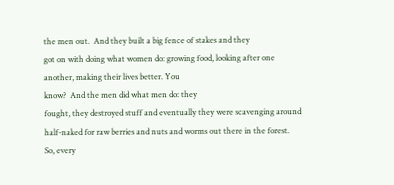the men out.  And they built a big fence of stakes and they
got on with doing what women do: growing food, looking after one another, making their lives better. You
know?  And the men did what men do: they
fought, they destroyed stuff and eventually they were scavenging around
half-naked for raw berries and nuts and worms out there in the forest.
So, every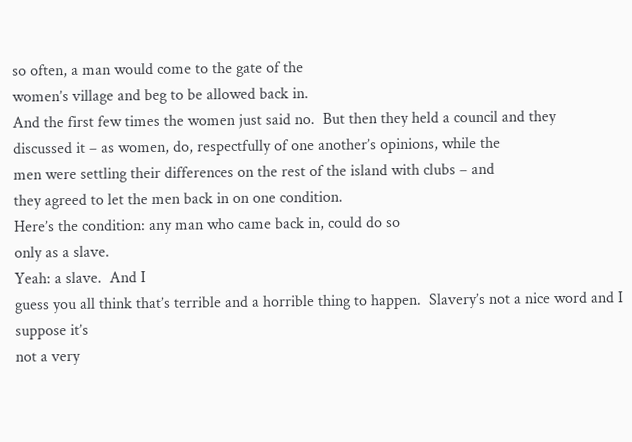so often, a man would come to the gate of the
women’s village and beg to be allowed back in.
And the first few times the women just said no.  But then they held a council and they
discussed it – as women, do, respectfully of one another’s opinions, while the
men were settling their differences on the rest of the island with clubs – and
they agreed to let the men back in on one condition.
Here’s the condition: any man who came back in, could do so
only as a slave.
Yeah: a slave.  And I
guess you all think that’s terrible and a horrible thing to happen.  Slavery’s not a nice word and I suppose it’s
not a very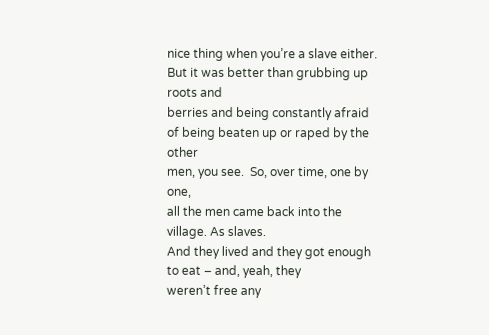nice thing when you’re a slave either.  But it was better than grubbing up roots and
berries and being constantly afraid of being beaten up or raped by the other
men, you see.  So, over time, one by one,
all the men came back into the village. As slaves.
And they lived and they got enough to eat – and, yeah, they
weren’t free any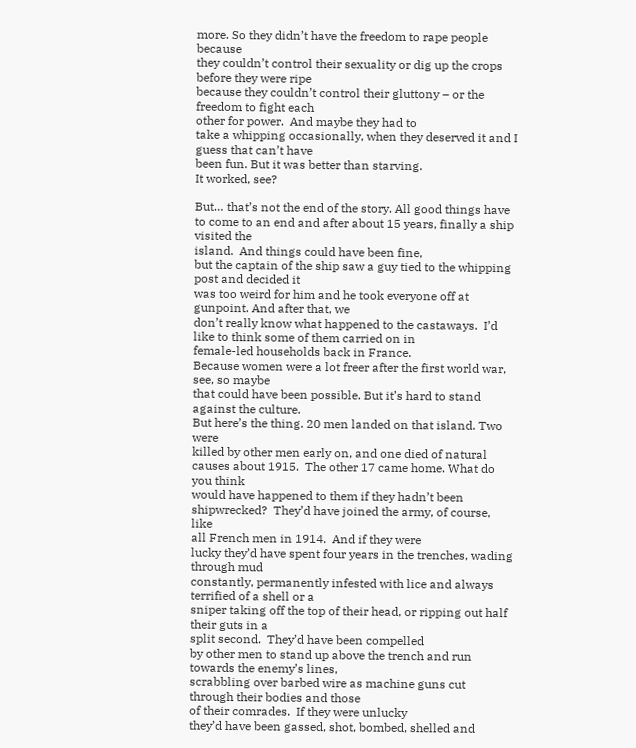more. So they didn’t have the freedom to rape people because
they couldn’t control their sexuality or dig up the crops before they were ripe
because they couldn’t control their gluttony – or the freedom to fight each
other for power.  And maybe they had to
take a whipping occasionally, when they deserved it and I guess that can’t have
been fun. But it was better than starving.
It worked, see?

But… that’s not the end of the story. All good things have
to come to an end and after about 15 years, finally a ship visited the
island.  And things could have been fine,
but the captain of the ship saw a guy tied to the whipping post and decided it
was too weird for him and he took everyone off at gunpoint. And after that, we
don’t really know what happened to the castaways.  I’d like to think some of them carried on in
female-led households back in France.
Because women were a lot freer after the first world war, see, so maybe
that could have been possible. But it’s hard to stand against the culture.
But here’s the thing. 20 men landed on that island. Two were
killed by other men early on, and one died of natural causes about 1915.  The other 17 came home. What do you think
would have happened to them if they hadn’t been shipwrecked?  They’d have joined the army, of course, like
all French men in 1914.  And if they were
lucky they’d have spent four years in the trenches, wading through mud
constantly, permanently infested with lice and always terrified of a shell or a
sniper taking off the top of their head, or ripping out half their guts in a
split second.  They’d have been compelled
by other men to stand up above the trench and run towards the enemy’s lines,
scrabbling over barbed wire as machine guns cut through their bodies and those
of their comrades.  If they were unlucky
they’d have been gassed, shot, bombed, shelled and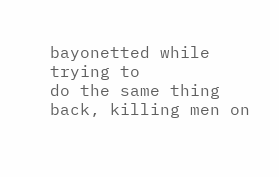bayonetted while trying to
do the same thing back, killing men on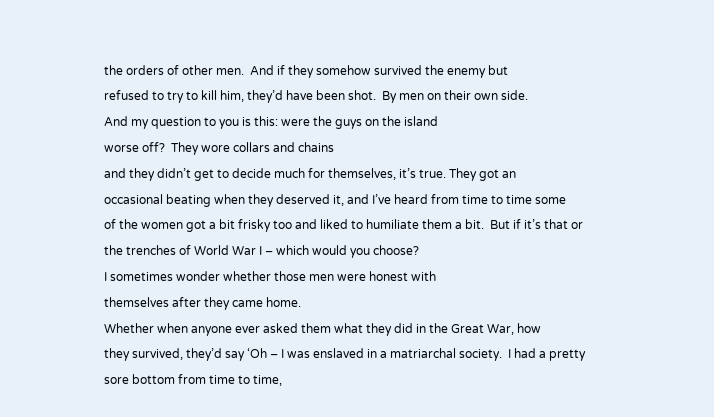the orders of other men.  And if they somehow survived the enemy but
refused to try to kill him, they’d have been shot.  By men on their own side.
And my question to you is this: were the guys on the island
worse off?  They wore collars and chains
and they didn’t get to decide much for themselves, it’s true. They got an
occasional beating when they deserved it, and I’ve heard from time to time some
of the women got a bit frisky too and liked to humiliate them a bit.  But if it’s that or the trenches of World War I – which would you choose?
I sometimes wonder whether those men were honest with
themselves after they came home.
Whether when anyone ever asked them what they did in the Great War, how
they survived, they’d say ‘Oh – I was enslaved in a matriarchal society.  I had a pretty sore bottom from time to time,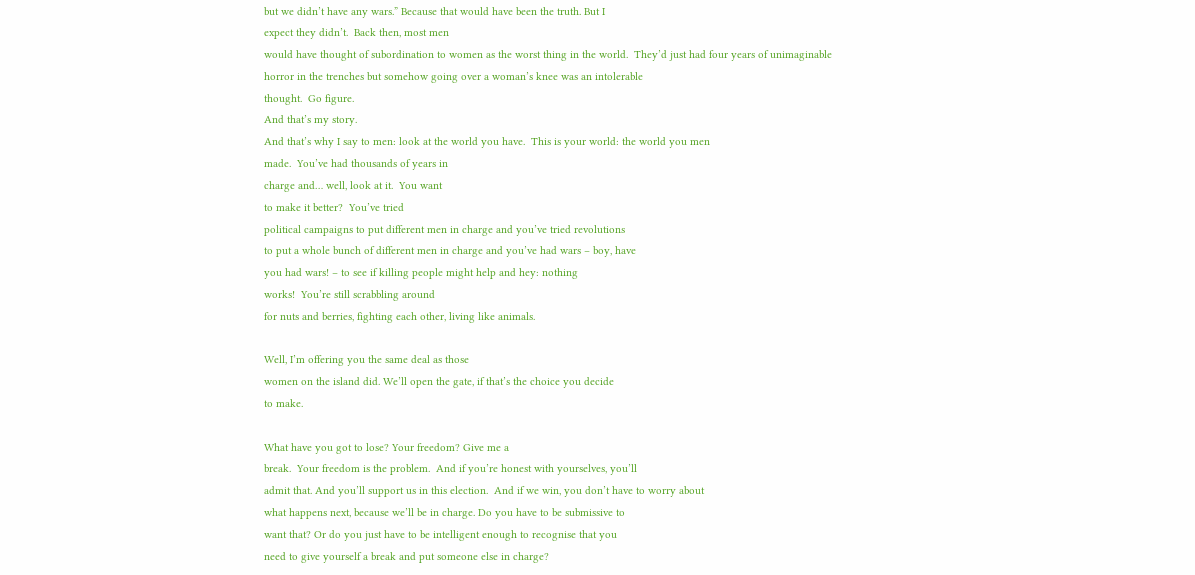but we didn’t have any wars.” Because that would have been the truth. But I
expect they didn’t.  Back then, most men
would have thought of subordination to women as the worst thing in the world.  They’d just had four years of unimaginable
horror in the trenches but somehow going over a woman’s knee was an intolerable
thought.  Go figure.
And that’s my story.
And that’s why I say to men: look at the world you have.  This is your world: the world you men
made.  You’ve had thousands of years in
charge and… well, look at it.  You want
to make it better?  You’ve tried
political campaigns to put different men in charge and you’ve tried revolutions
to put a whole bunch of different men in charge and you’ve had wars – boy, have
you had wars! – to see if killing people might help and hey: nothing
works!  You’re still scrabbling around
for nuts and berries, fighting each other, living like animals.

Well, I’m offering you the same deal as those
women on the island did. We’ll open the gate, if that’s the choice you decide
to make.

What have you got to lose? Your freedom? Give me a
break.  Your freedom is the problem.  And if you’re honest with yourselves, you’ll
admit that. And you’ll support us in this election.  And if we win, you don’t have to worry about
what happens next, because we’ll be in charge. Do you have to be submissive to
want that? Or do you just have to be intelligent enough to recognise that you
need to give yourself a break and put someone else in charge?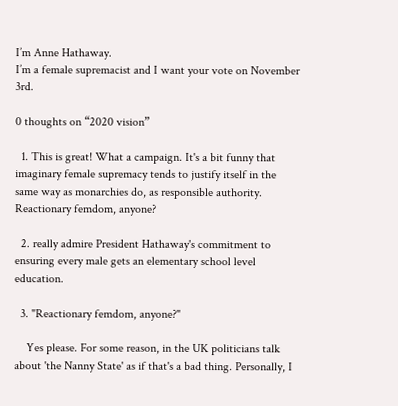I’m Anne Hathaway.
I’m a female supremacist and I want your vote on November 3rd.

0 thoughts on “2020 vision”

  1. This is great! What a campaign. It's a bit funny that imaginary female supremacy tends to justify itself in the same way as monarchies do, as responsible authority. Reactionary femdom, anyone?

  2. really admire President Hathaway's commitment to ensuring every male gets an elementary school level education.

  3. "Reactionary femdom, anyone?"

    Yes please. For some reason, in the UK politicians talk about 'the Nanny State' as if that's a bad thing. Personally, I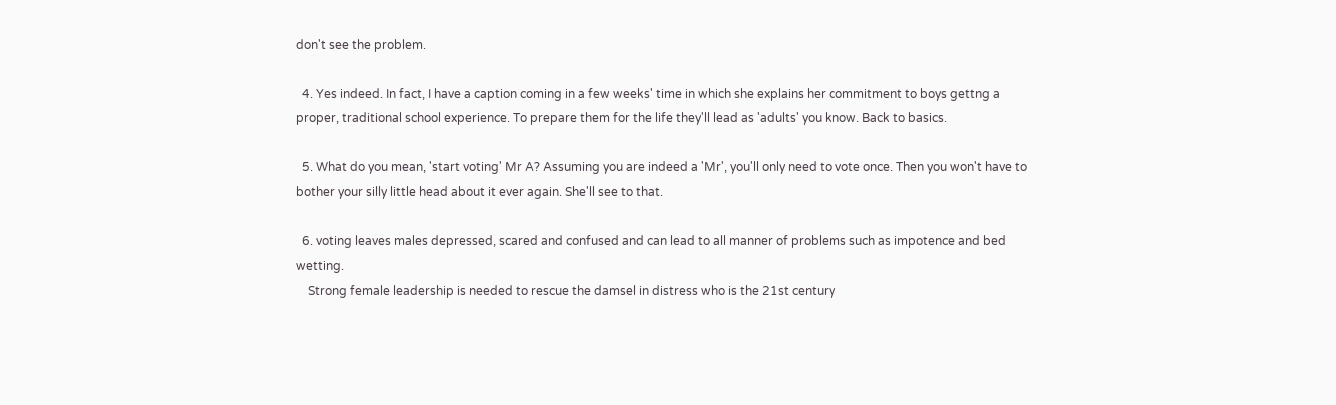don't see the problem.

  4. Yes indeed. In fact, I have a caption coming in a few weeks' time in which she explains her commitment to boys gettng a proper, traditional school experience. To prepare them for the life they'll lead as 'adults' you know. Back to basics.

  5. What do you mean, 'start voting' Mr A? Assuming you are indeed a 'Mr', you'll only need to vote once. Then you won't have to bother your silly little head about it ever again. She'll see to that.

  6. voting leaves males depressed, scared and confused and can lead to all manner of problems such as impotence and bed wetting.
    Strong female leadership is needed to rescue the damsel in distress who is the 21st century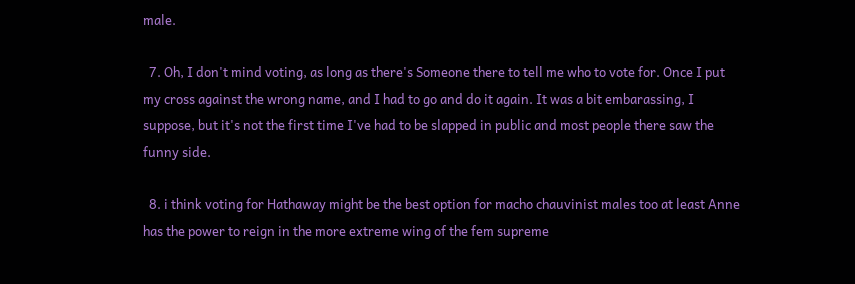male.

  7. Oh, I don't mind voting, as long as there's Someone there to tell me who to vote for. Once I put my cross against the wrong name, and I had to go and do it again. It was a bit embarassing, I suppose, but it's not the first time I've had to be slapped in public and most people there saw the funny side.

  8. i think voting for Hathaway might be the best option for macho chauvinist males too at least Anne has the power to reign in the more extreme wing of the fem supreme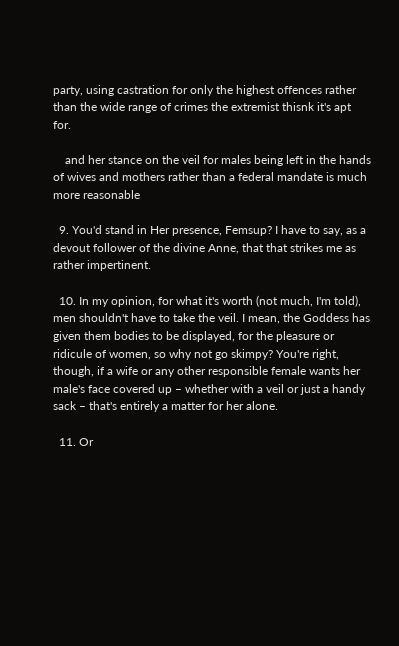party, using castration for only the highest offences rather than the wide range of crimes the extremist thisnk it's apt for.

    and her stance on the veil for males being left in the hands of wives and mothers rather than a federal mandate is much more reasonable

  9. You'd stand in Her presence, Femsup? I have to say, as a devout follower of the divine Anne, that that strikes me as rather impertinent.

  10. In my opinion, for what it's worth (not much, I'm told), men shouldn't have to take the veil. I mean, the Goddess has given them bodies to be displayed, for the pleasure or ridicule of women, so why not go skimpy? You're right, though, if a wife or any other responsible female wants her male's face covered up – whether with a veil or just a handy sack – that's entirely a matter for her alone.

  11. Or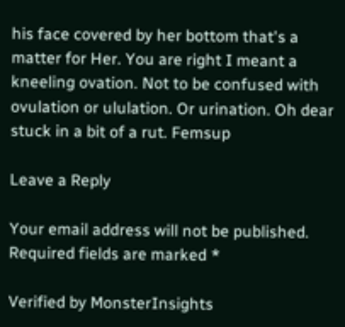his face covered by her bottom that's a matter for Her. You are right I meant a kneeling ovation. Not to be confused with ovulation or ululation. Or urination. Oh dear stuck in a bit of a rut. Femsup

Leave a Reply

Your email address will not be published. Required fields are marked *

Verified by MonsterInsights